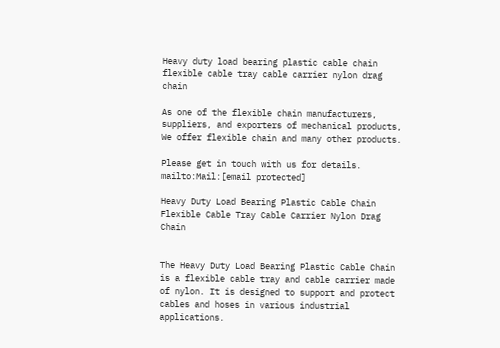Heavy duty load bearing plastic cable chain flexible cable tray cable carrier nylon drag chain

As one of the flexible chain manufacturers, suppliers, and exporters of mechanical products, We offer flexible chain and many other products.

Please get in touch with us for details.
mailto:Mail:[email protected]

Heavy Duty Load Bearing Plastic Cable Chain Flexible Cable Tray Cable Carrier Nylon Drag Chain


The Heavy Duty Load Bearing Plastic Cable Chain is a flexible cable tray and cable carrier made of nylon. It is designed to support and protect cables and hoses in various industrial applications.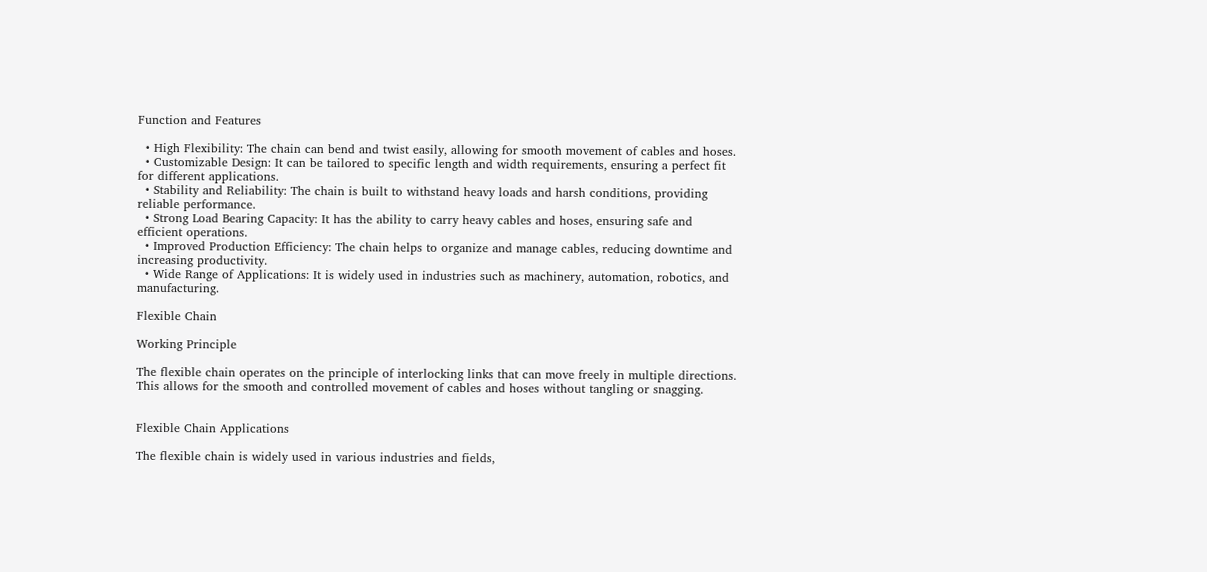Function and Features

  • High Flexibility: The chain can bend and twist easily, allowing for smooth movement of cables and hoses.
  • Customizable Design: It can be tailored to specific length and width requirements, ensuring a perfect fit for different applications.
  • Stability and Reliability: The chain is built to withstand heavy loads and harsh conditions, providing reliable performance.
  • Strong Load Bearing Capacity: It has the ability to carry heavy cables and hoses, ensuring safe and efficient operations.
  • Improved Production Efficiency: The chain helps to organize and manage cables, reducing downtime and increasing productivity.
  • Wide Range of Applications: It is widely used in industries such as machinery, automation, robotics, and manufacturing.

Flexible Chain

Working Principle

The flexible chain operates on the principle of interlocking links that can move freely in multiple directions. This allows for the smooth and controlled movement of cables and hoses without tangling or snagging.


Flexible Chain Applications

The flexible chain is widely used in various industries and fields,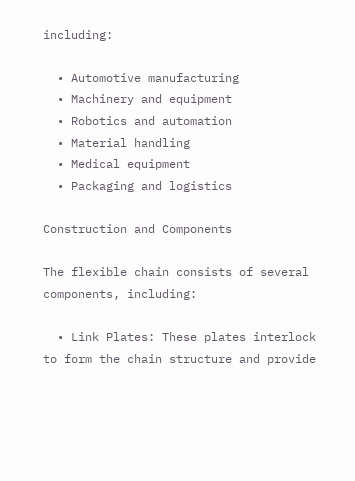including:

  • Automotive manufacturing
  • Machinery and equipment
  • Robotics and automation
  • Material handling
  • Medical equipment
  • Packaging and logistics

Construction and Components

The flexible chain consists of several components, including:

  • Link Plates: These plates interlock to form the chain structure and provide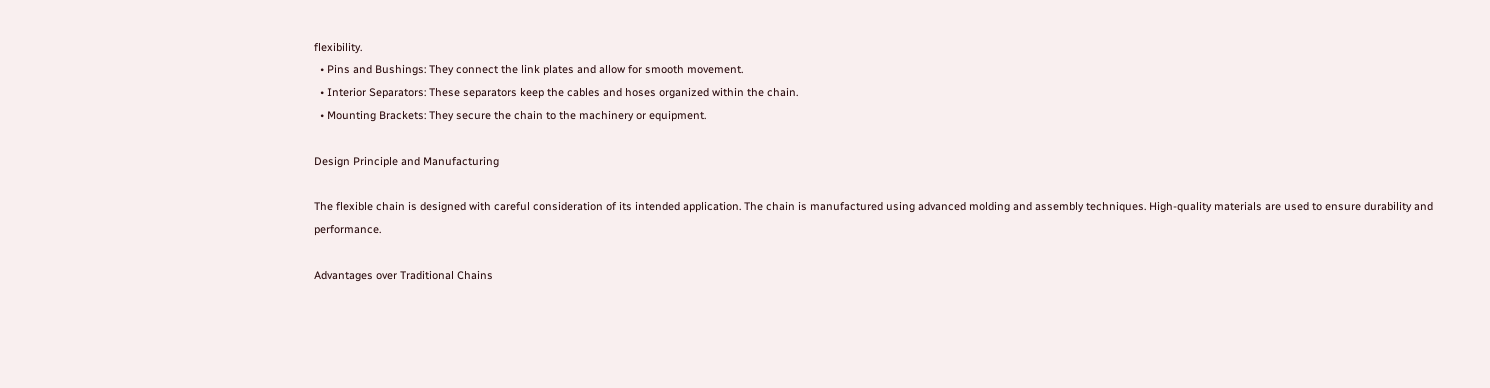flexibility.
  • Pins and Bushings: They connect the link plates and allow for smooth movement.
  • Interior Separators: These separators keep the cables and hoses organized within the chain.
  • Mounting Brackets: They secure the chain to the machinery or equipment.

Design Principle and Manufacturing

The flexible chain is designed with careful consideration of its intended application. The chain is manufactured using advanced molding and assembly techniques. High-quality materials are used to ensure durability and performance.

Advantages over Traditional Chains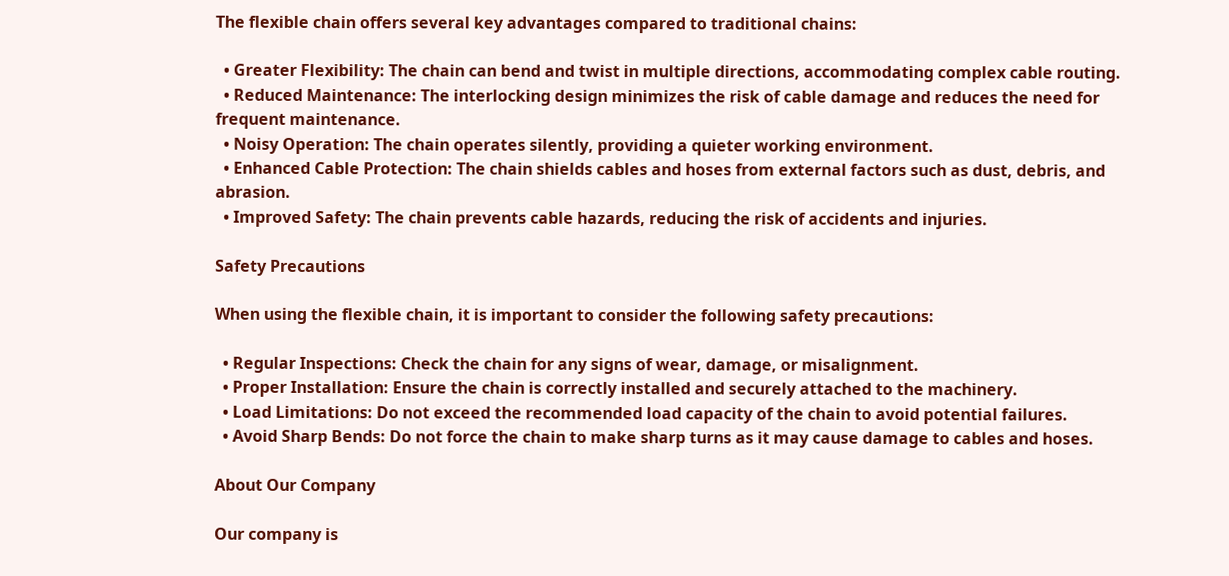The flexible chain offers several key advantages compared to traditional chains:

  • Greater Flexibility: The chain can bend and twist in multiple directions, accommodating complex cable routing.
  • Reduced Maintenance: The interlocking design minimizes the risk of cable damage and reduces the need for frequent maintenance.
  • Noisy Operation: The chain operates silently, providing a quieter working environment.
  • Enhanced Cable Protection: The chain shields cables and hoses from external factors such as dust, debris, and abrasion.
  • Improved Safety: The chain prevents cable hazards, reducing the risk of accidents and injuries.

Safety Precautions

When using the flexible chain, it is important to consider the following safety precautions:

  • Regular Inspections: Check the chain for any signs of wear, damage, or misalignment.
  • Proper Installation: Ensure the chain is correctly installed and securely attached to the machinery.
  • Load Limitations: Do not exceed the recommended load capacity of the chain to avoid potential failures.
  • Avoid Sharp Bends: Do not force the chain to make sharp turns as it may cause damage to cables and hoses.

About Our Company

Our company is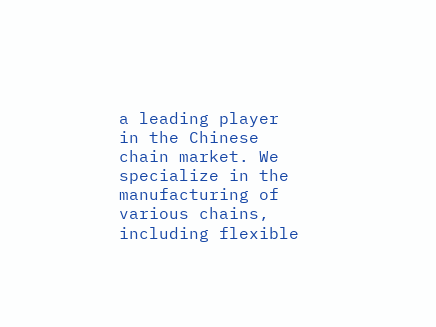a leading player in the Chinese chain market. We specialize in the manufacturing of various chains, including flexible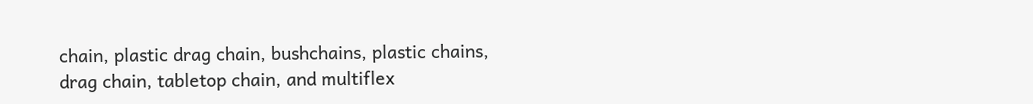chain, plastic drag chain, bushchains, plastic chains, drag chain, tabletop chain, and multiflex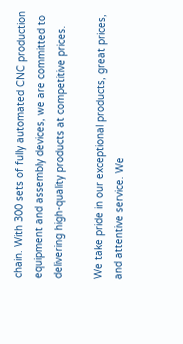chain. With 300 sets of fully automated CNC production equipment and assembly devices, we are committed to delivering high-quality products at competitive prices.

We take pride in our exceptional products, great prices, and attentive service. We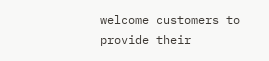welcome customers to provide their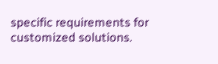specific requirements for customized solutions.